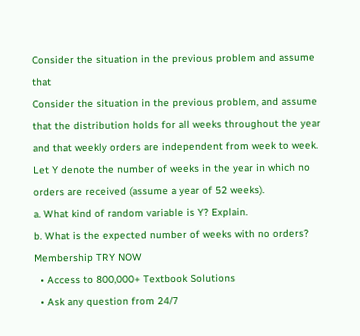Consider the situation in the previous problem and assume that
Consider the situation in the previous problem, and assume that the distribution holds for all weeks throughout the year and that weekly orders are independent from week to week. Let Y denote the number of weeks in the year in which no orders are received (assume a year of 52 weeks).
a. What kind of random variable is Y? Explain.
b. What is the expected number of weeks with no orders?
Membership TRY NOW
  • Access to 800,000+ Textbook Solutions
  • Ask any question from 24/7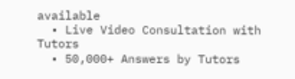available
  • Live Video Consultation with Tutors
  • 50,000+ Answers by Tutors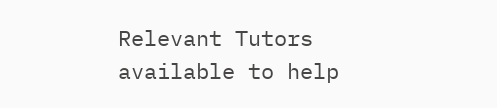Relevant Tutors available to help